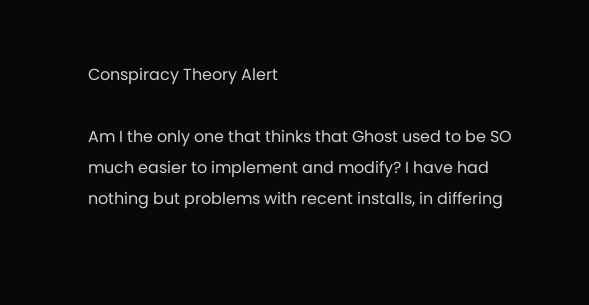Conspiracy Theory Alert

Am I the only one that thinks that Ghost used to be SO much easier to implement and modify? I have had nothing but problems with recent installs, in differing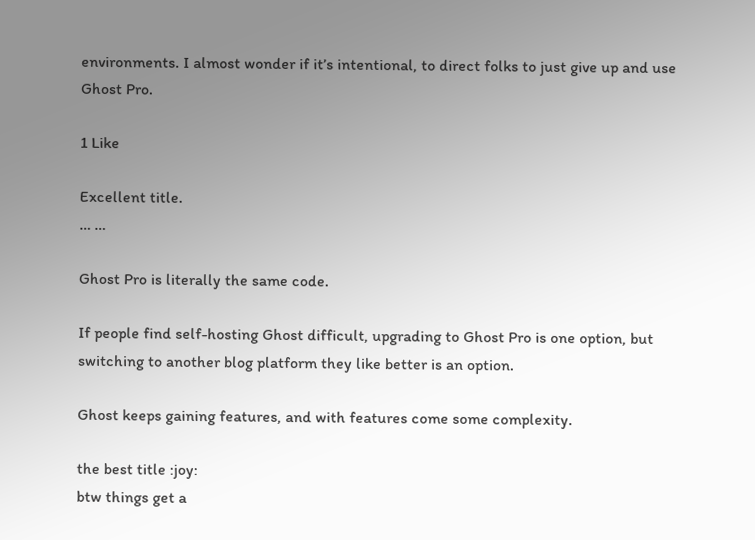environments. I almost wonder if it’s intentional, to direct folks to just give up and use Ghost Pro.

1 Like

Excellent title.
… …

Ghost Pro is literally the same code.

If people find self-hosting Ghost difficult, upgrading to Ghost Pro is one option, but switching to another blog platform they like better is an option.

Ghost keeps gaining features, and with features come some complexity.

the best title :joy:
btw things get a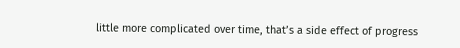little more complicated over time, that’s a side effect of progress